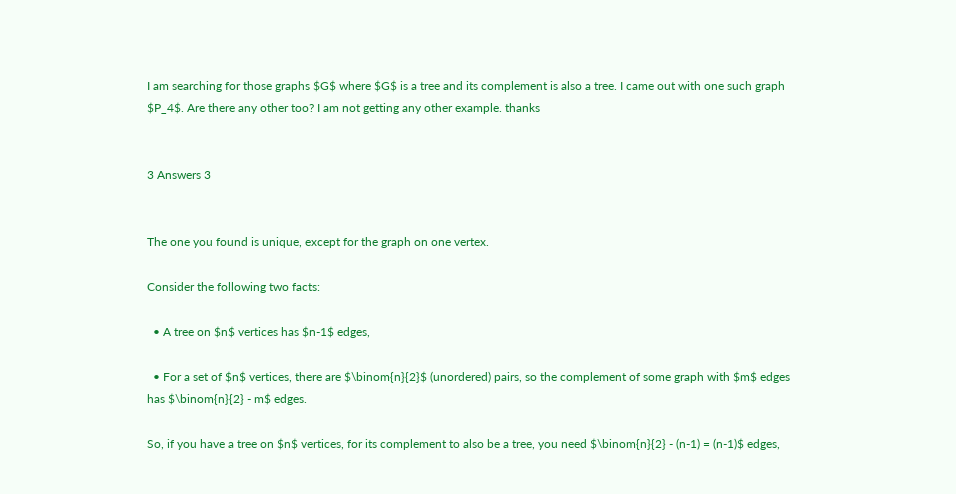I am searching for those graphs $G$ where $G$ is a tree and its complement is also a tree. I came out with one such graph $P_4$. Are there any other too? I am not getting any other example. thanks


3 Answers 3


The one you found is unique, except for the graph on one vertex.

Consider the following two facts:

  • A tree on $n$ vertices has $n-1$ edges,

  • For a set of $n$ vertices, there are $\binom{n}{2}$ (unordered) pairs, so the complement of some graph with $m$ edges has $\binom{n}{2} - m$ edges.

So, if you have a tree on $n$ vertices, for its complement to also be a tree, you need $\binom{n}{2} - (n-1) = (n-1)$ edges,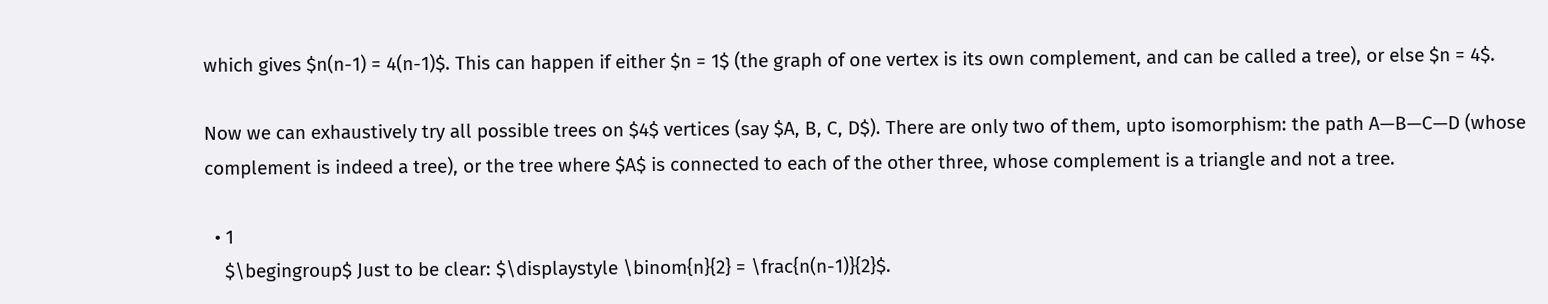which gives $n(n-1) = 4(n-1)$. This can happen if either $n = 1$ (the graph of one vertex is its own complement, and can be called a tree), or else $n = 4$.

Now we can exhaustively try all possible trees on $4$ vertices (say $A, B, C, D$). There are only two of them, upto isomorphism: the path A—B—C—D (whose complement is indeed a tree), or the tree where $A$ is connected to each of the other three, whose complement is a triangle and not a tree.

  • 1
    $\begingroup$ Just to be clear: $\displaystyle \binom{n}{2} = \frac{n(n-1)}{2}$.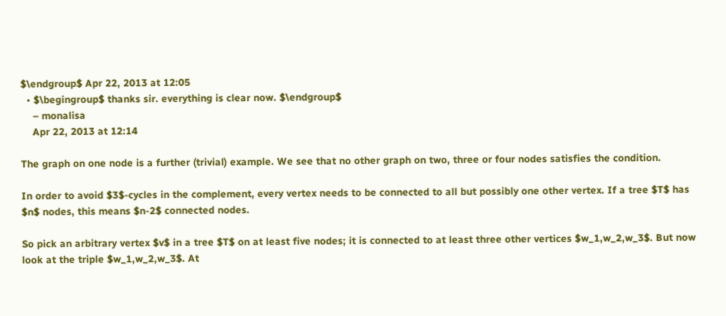$\endgroup$ Apr 22, 2013 at 12:05
  • $\begingroup$ thanks sir. everything is clear now. $\endgroup$
    – monalisa
    Apr 22, 2013 at 12:14

The graph on one node is a further (trivial) example. We see that no other graph on two, three or four nodes satisfies the condition.

In order to avoid $3$-cycles in the complement, every vertex needs to be connected to all but possibly one other vertex. If a tree $T$ has $n$ nodes, this means $n-2$ connected nodes.

So pick an arbitrary vertex $v$ in a tree $T$ on at least five nodes; it is connected to at least three other vertices $w_1,w_2,w_3$. But now look at the triple $w_1,w_2,w_3$. At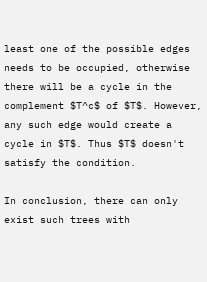least one of the possible edges needs to be occupied, otherwise there will be a cycle in the complement $T^c$ of $T$. However, any such edge would create a cycle in $T$. Thus $T$ doesn't satisfy the condition.

In conclusion, there can only exist such trees with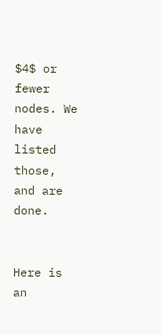$4$ or fewer nodes. We have listed those, and are done.


Here is an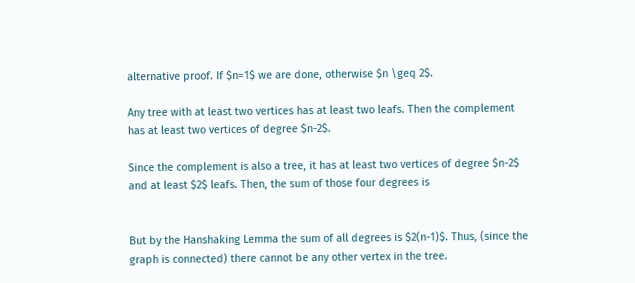alternative proof. If $n=1$ we are done, otherwise $n \geq 2$.

Any tree with at least two vertices has at least two leafs. Then the complement has at least two vertices of degree $n-2$.

Since the complement is also a tree, it has at least two vertices of degree $n-2$ and at least $2$ leafs. Then, the sum of those four degrees is


But by the Hanshaking Lemma the sum of all degrees is $2(n-1)$. Thus, (since the graph is connected) there cannot be any other vertex in the tree.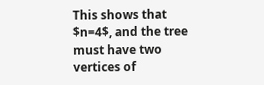This shows that $n=4$, and the tree must have two vertices of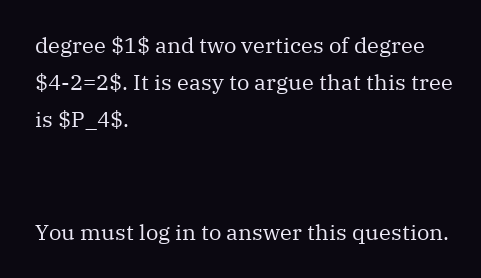degree $1$ and two vertices of degree $4-2=2$. It is easy to argue that this tree is $P_4$.


You must log in to answer this question.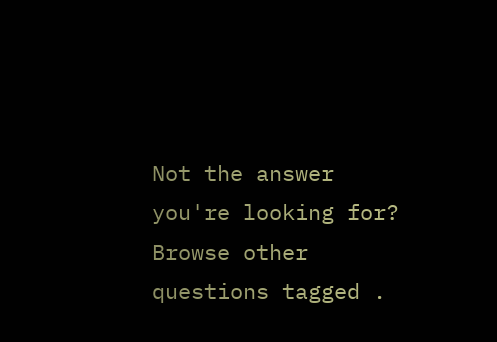Not the answer you're looking for? Browse other questions tagged .